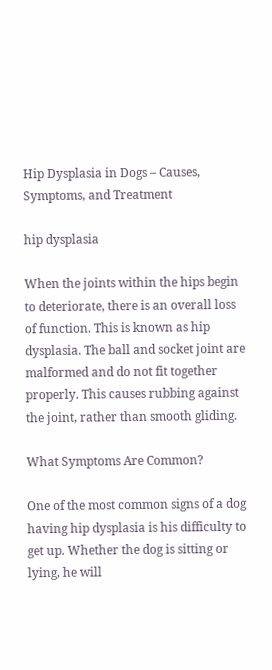Hip Dysplasia in Dogs – Causes, Symptoms, and Treatment

hip dysplasia

When the joints within the hips begin to deteriorate, there is an overall loss of function. This is known as hip dysplasia. The ball and socket joint are malformed and do not fit together properly. This causes rubbing against the joint, rather than smooth gliding.

What Symptoms Are Common?

One of the most common signs of a dog having hip dysplasia is his difficulty to get up. Whether the dog is sitting or lying, he will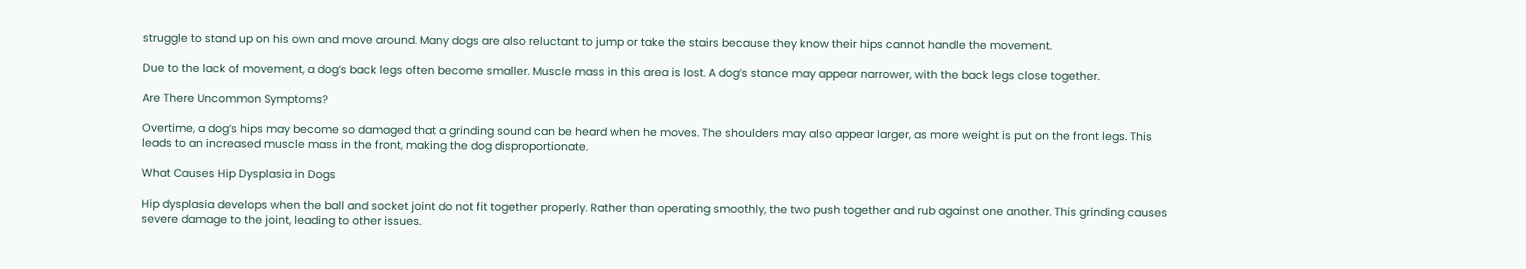struggle to stand up on his own and move around. Many dogs are also reluctant to jump or take the stairs because they know their hips cannot handle the movement.

Due to the lack of movement, a dog’s back legs often become smaller. Muscle mass in this area is lost. A dog’s stance may appear narrower, with the back legs close together.

Are There Uncommon Symptoms?

Overtime, a dog’s hips may become so damaged that a grinding sound can be heard when he moves. The shoulders may also appear larger, as more weight is put on the front legs. This leads to an increased muscle mass in the front, making the dog disproportionate.

What Causes Hip Dysplasia in Dogs

Hip dysplasia develops when the ball and socket joint do not fit together properly. Rather than operating smoothly, the two push together and rub against one another. This grinding causes severe damage to the joint, leading to other issues.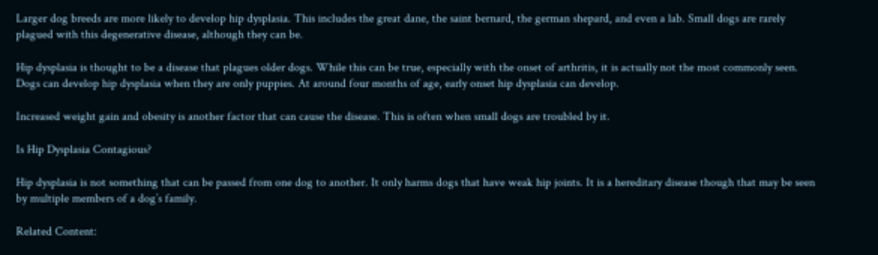Larger dog breeds are more likely to develop hip dysplasia. This includes the great dane, the saint bernard, the german shepard, and even a lab. Small dogs are rarely plagued with this degenerative disease, although they can be.

Hip dysplasia is thought to be a disease that plagues older dogs. While this can be true, especially with the onset of arthritis, it is actually not the most commonly seen. Dogs can develop hip dysplasia when they are only puppies. At around four months of age, early onset hip dysplasia can develop.

Increased weight gain and obesity is another factor that can cause the disease. This is often when small dogs are troubled by it.

Is Hip Dysplasia Contagious?

Hip dysplasia is not something that can be passed from one dog to another. It only harms dogs that have weak hip joints. It is a hereditary disease though that may be seen by multiple members of a dog’s family.

Related Content: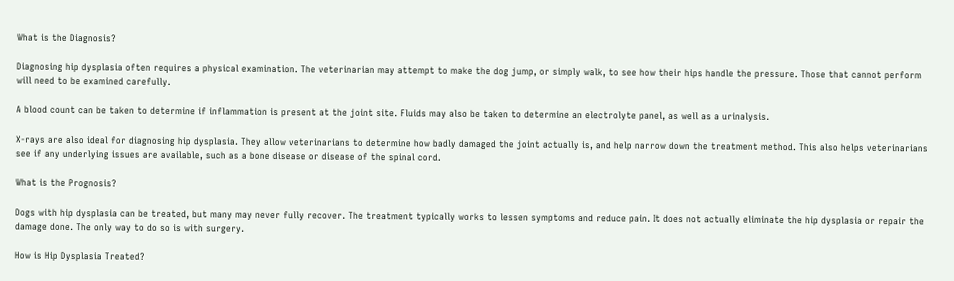What is the Diagnosis?

Diagnosing hip dysplasia often requires a physical examination. The veterinarian may attempt to make the dog jump, or simply walk, to see how their hips handle the pressure. Those that cannot perform will need to be examined carefully.

A blood count can be taken to determine if inflammation is present at the joint site. Fluids may also be taken to determine an electrolyte panel, as well as a urinalysis.

X-rays are also ideal for diagnosing hip dysplasia. They allow veterinarians to determine how badly damaged the joint actually is, and help narrow down the treatment method. This also helps veterinarians see if any underlying issues are available, such as a bone disease or disease of the spinal cord.

What is the Prognosis?

Dogs with hip dysplasia can be treated, but many may never fully recover. The treatment typically works to lessen symptoms and reduce pain. It does not actually eliminate the hip dysplasia or repair the damage done. The only way to do so is with surgery.

How is Hip Dysplasia Treated?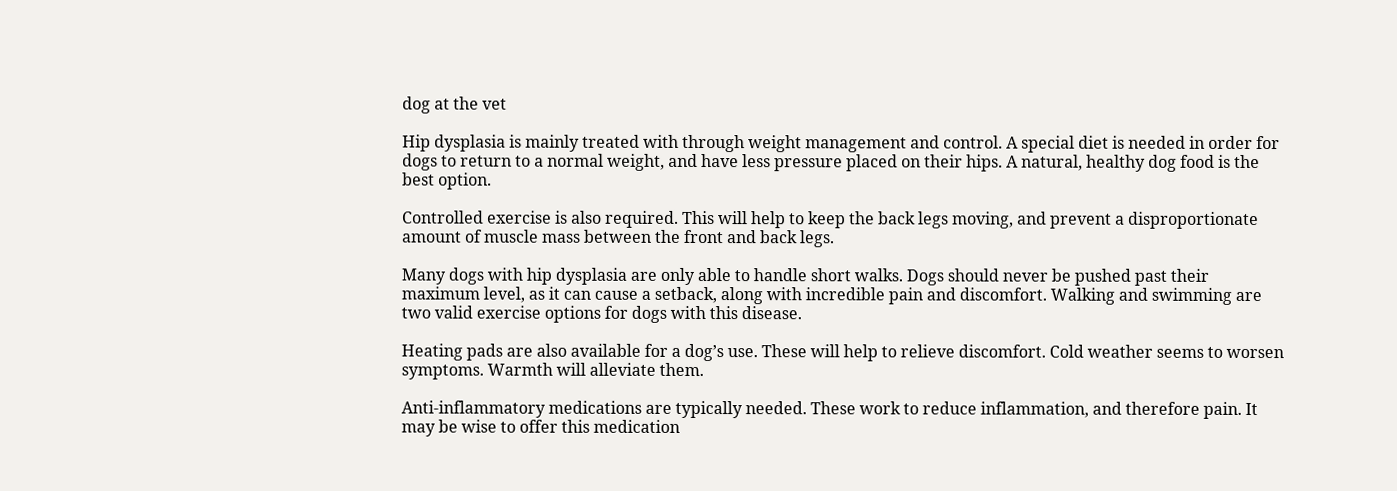dog at the vet

Hip dysplasia is mainly treated with through weight management and control. A special diet is needed in order for dogs to return to a normal weight, and have less pressure placed on their hips. A natural, healthy dog food is the best option.

Controlled exercise is also required. This will help to keep the back legs moving, and prevent a disproportionate amount of muscle mass between the front and back legs.

Many dogs with hip dysplasia are only able to handle short walks. Dogs should never be pushed past their maximum level, as it can cause a setback, along with incredible pain and discomfort. Walking and swimming are two valid exercise options for dogs with this disease.

Heating pads are also available for a dog’s use. These will help to relieve discomfort. Cold weather seems to worsen symptoms. Warmth will alleviate them.

Anti-inflammatory medications are typically needed. These work to reduce inflammation, and therefore pain. It may be wise to offer this medication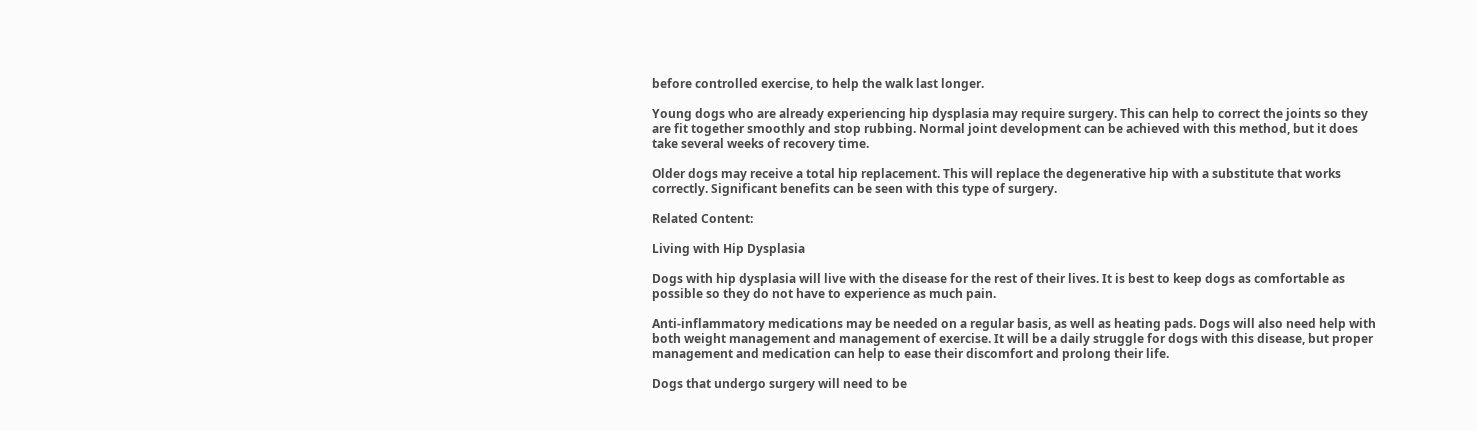before controlled exercise, to help the walk last longer.

Young dogs who are already experiencing hip dysplasia may require surgery. This can help to correct the joints so they are fit together smoothly and stop rubbing. Normal joint development can be achieved with this method, but it does take several weeks of recovery time.

Older dogs may receive a total hip replacement. This will replace the degenerative hip with a substitute that works correctly. Significant benefits can be seen with this type of surgery.

Related Content:

Living with Hip Dysplasia

Dogs with hip dysplasia will live with the disease for the rest of their lives. It is best to keep dogs as comfortable as possible so they do not have to experience as much pain.

Anti-inflammatory medications may be needed on a regular basis, as well as heating pads. Dogs will also need help with both weight management and management of exercise. It will be a daily struggle for dogs with this disease, but proper management and medication can help to ease their discomfort and prolong their life.

Dogs that undergo surgery will need to be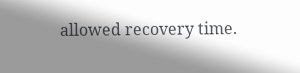allowed recovery time.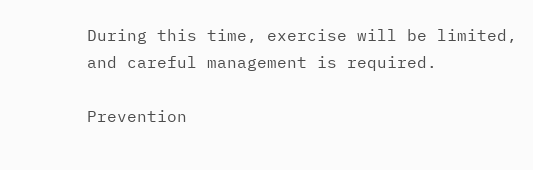During this time, exercise will be limited, and careful management is required.

Prevention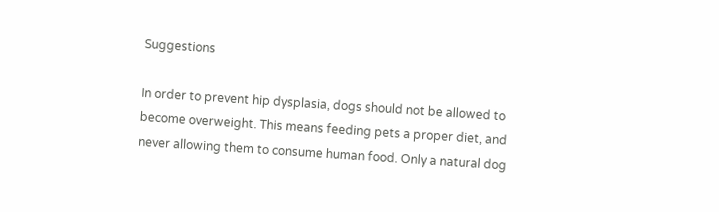Suggestions

In order to prevent hip dysplasia, dogs should not be allowed to become overweight. This means feeding pets a proper diet, and never allowing them to consume human food. Only a natural dog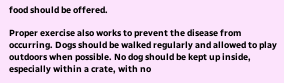food should be offered.

Proper exercise also works to prevent the disease from occurring. Dogs should be walked regularly and allowed to play outdoors when possible. No dog should be kept up inside, especially within a crate, with no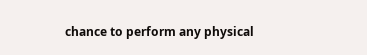chance to perform any physical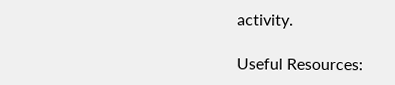activity.

Useful Resources: